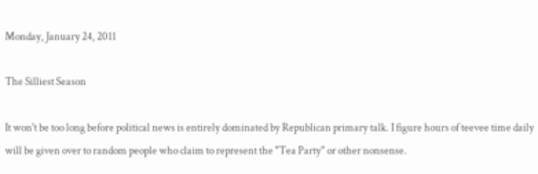Monday, January 24, 2011

The Silliest Season

It won't be too long before political news is entirely dominated by Republican primary talk. I figure hours of teevee time daily will be given over to random people who claim to represent the "Tea Party" or other nonsense.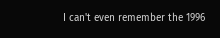I can't even remember the 1996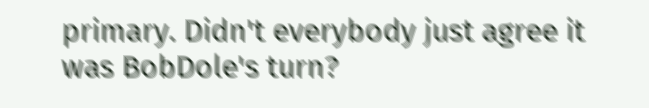primary. Didn't everybody just agree it was BobDole's turn?